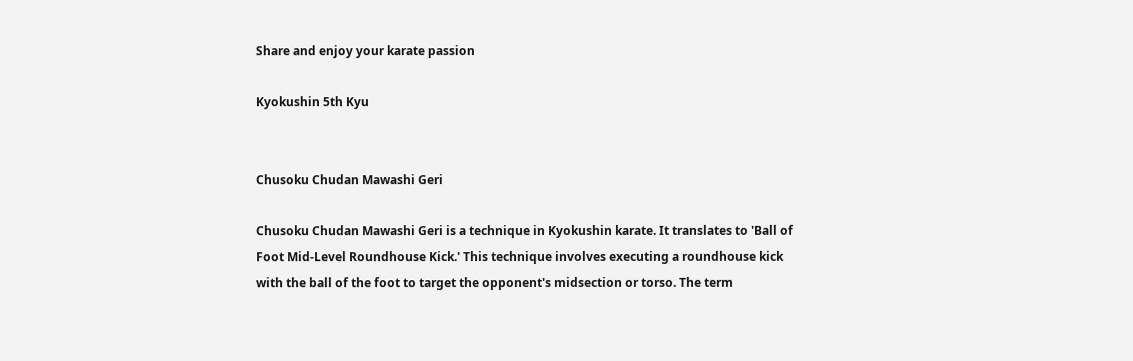Share and enjoy your karate passion

Kyokushin 5th Kyu


Chusoku Chudan Mawashi Geri

Chusoku Chudan Mawashi Geri is a technique in Kyokushin karate. It translates to 'Ball of Foot Mid-Level Roundhouse Kick.' This technique involves executing a roundhouse kick with the ball of the foot to target the opponent's midsection or torso. The term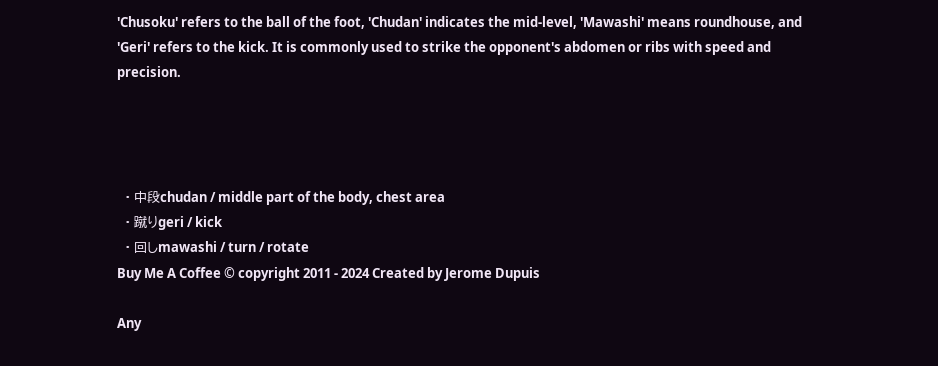'Chusoku' refers to the ball of the foot, 'Chudan' indicates the mid-level, 'Mawashi' means roundhouse, and 'Geri' refers to the kick. It is commonly used to strike the opponent's abdomen or ribs with speed and precision.




  • 中段chudan / middle part of the body, chest area
  • 蹴りgeri / kick
  • 回しmawashi / turn / rotate
Buy Me A Coffee © copyright 2011 - 2024 Created by Jerome Dupuis

Any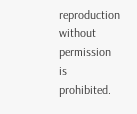reproduction without permission is prohibited.